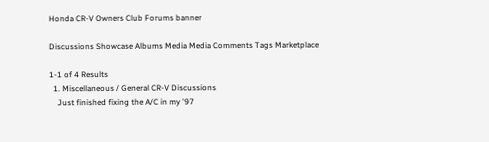Honda CR-V Owners Club Forums banner

Discussions Showcase Albums Media Media Comments Tags Marketplace

1-1 of 4 Results
  1. Miscellaneous / General CR-V Discussions
    Just finished fixing the A/C in my '97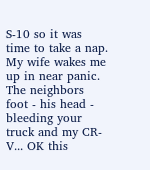S-10 so it was time to take a nap. My wife wakes me up in near panic. The neighbors foot - his head - bleeding your truck and my CR-V... OK this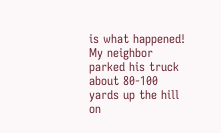is what happened! My neighbor parked his truck about 80-100 yards up the hill on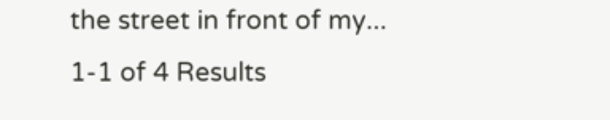the street in front of my...
1-1 of 4 Results